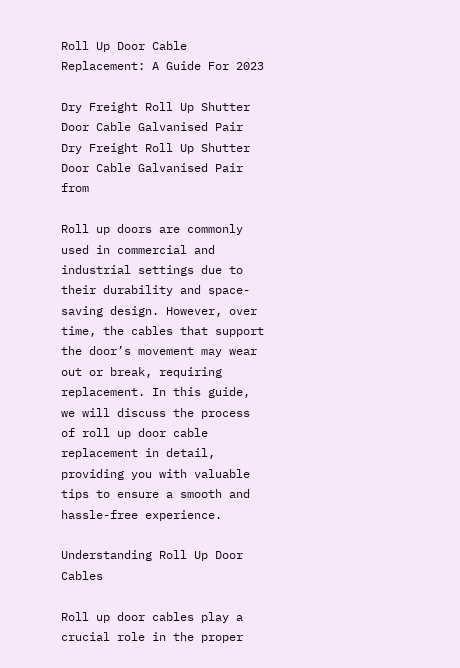Roll Up Door Cable Replacement: A Guide For 2023

Dry Freight Roll Up Shutter Door Cable Galvanised Pair
Dry Freight Roll Up Shutter Door Cable Galvanised Pair from

Roll up doors are commonly used in commercial and industrial settings due to their durability and space-saving design. However, over time, the cables that support the door’s movement may wear out or break, requiring replacement. In this guide, we will discuss the process of roll up door cable replacement in detail, providing you with valuable tips to ensure a smooth and hassle-free experience.

Understanding Roll Up Door Cables

Roll up door cables play a crucial role in the proper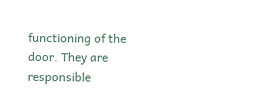functioning of the door. They are responsible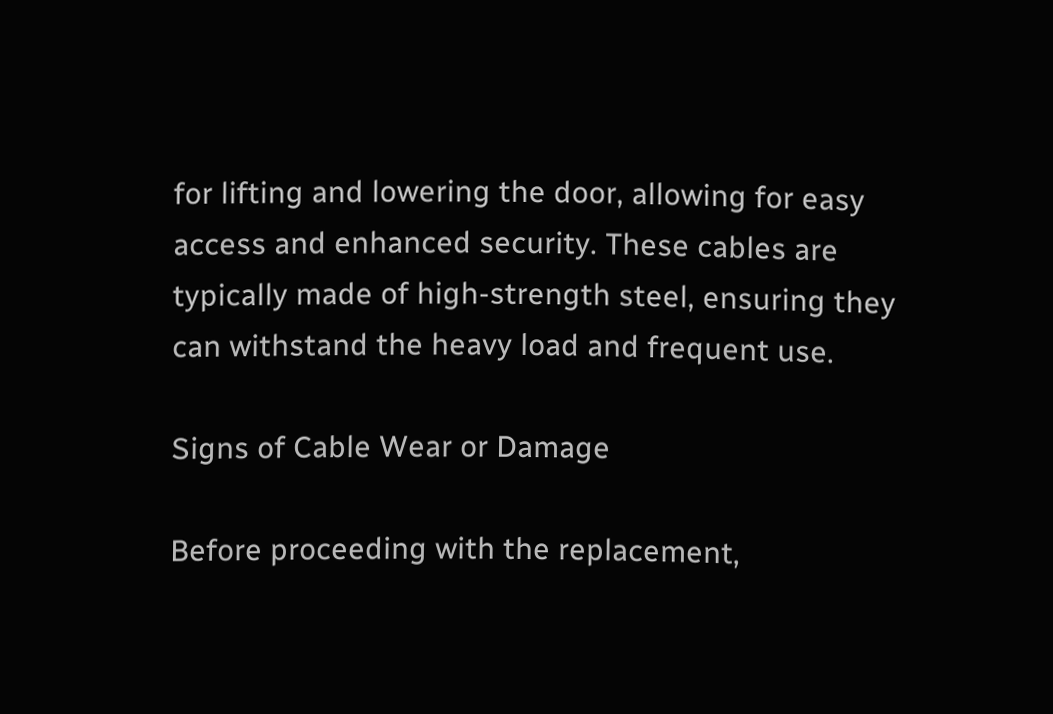for lifting and lowering the door, allowing for easy access and enhanced security. These cables are typically made of high-strength steel, ensuring they can withstand the heavy load and frequent use.

Signs of Cable Wear or Damage

Before proceeding with the replacement,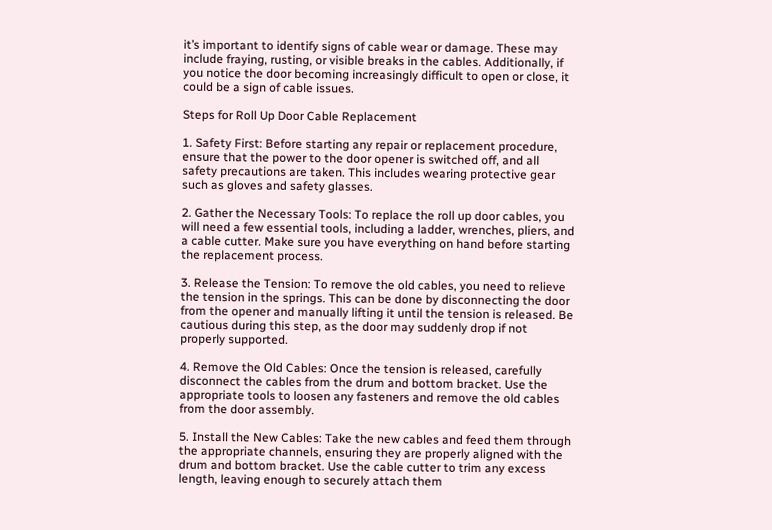it’s important to identify signs of cable wear or damage. These may include fraying, rusting, or visible breaks in the cables. Additionally, if you notice the door becoming increasingly difficult to open or close, it could be a sign of cable issues.

Steps for Roll Up Door Cable Replacement

1. Safety First: Before starting any repair or replacement procedure, ensure that the power to the door opener is switched off, and all safety precautions are taken. This includes wearing protective gear such as gloves and safety glasses.

2. Gather the Necessary Tools: To replace the roll up door cables, you will need a few essential tools, including a ladder, wrenches, pliers, and a cable cutter. Make sure you have everything on hand before starting the replacement process.

3. Release the Tension: To remove the old cables, you need to relieve the tension in the springs. This can be done by disconnecting the door from the opener and manually lifting it until the tension is released. Be cautious during this step, as the door may suddenly drop if not properly supported.

4. Remove the Old Cables: Once the tension is released, carefully disconnect the cables from the drum and bottom bracket. Use the appropriate tools to loosen any fasteners and remove the old cables from the door assembly.

5. Install the New Cables: Take the new cables and feed them through the appropriate channels, ensuring they are properly aligned with the drum and bottom bracket. Use the cable cutter to trim any excess length, leaving enough to securely attach them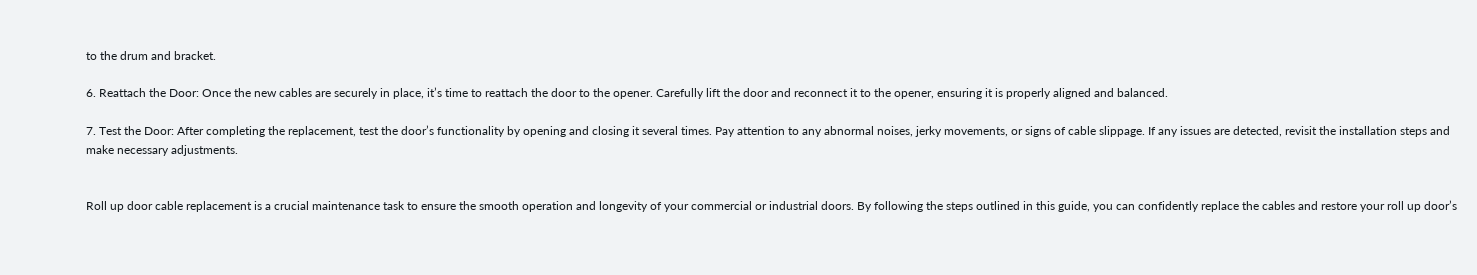to the drum and bracket.

6. Reattach the Door: Once the new cables are securely in place, it’s time to reattach the door to the opener. Carefully lift the door and reconnect it to the opener, ensuring it is properly aligned and balanced.

7. Test the Door: After completing the replacement, test the door’s functionality by opening and closing it several times. Pay attention to any abnormal noises, jerky movements, or signs of cable slippage. If any issues are detected, revisit the installation steps and make necessary adjustments.


Roll up door cable replacement is a crucial maintenance task to ensure the smooth operation and longevity of your commercial or industrial doors. By following the steps outlined in this guide, you can confidently replace the cables and restore your roll up door’s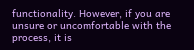functionality. However, if you are unsure or uncomfortable with the process, it is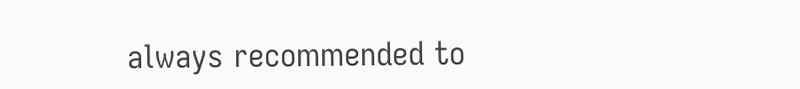always recommended to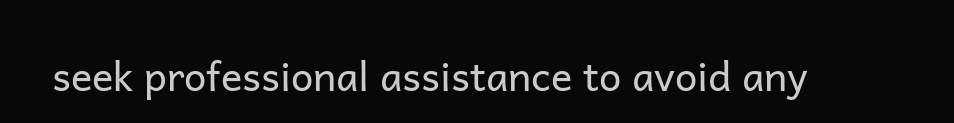seek professional assistance to avoid any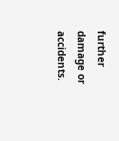further damage or accidents.